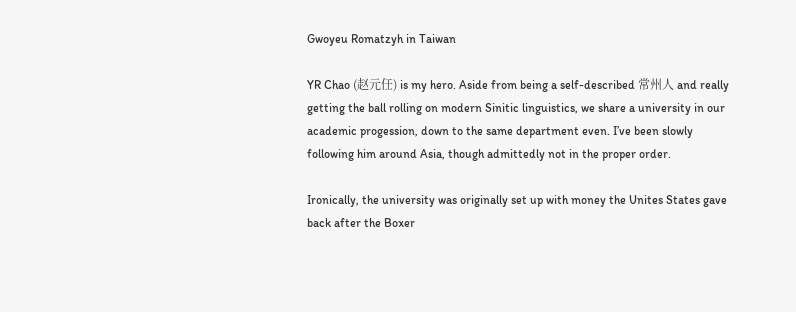Gwoyeu Romatzyh in Taiwan

YR Chao (赵元任) is my hero. Aside from being a self-described 常州人 and really getting the ball rolling on modern Sinitic linguistics, we share a university in our academic progession, down to the same department even. I’ve been slowly following him around Asia, though admittedly not in the proper order.

Ironically, the university was originally set up with money the Unites States gave back after the Boxer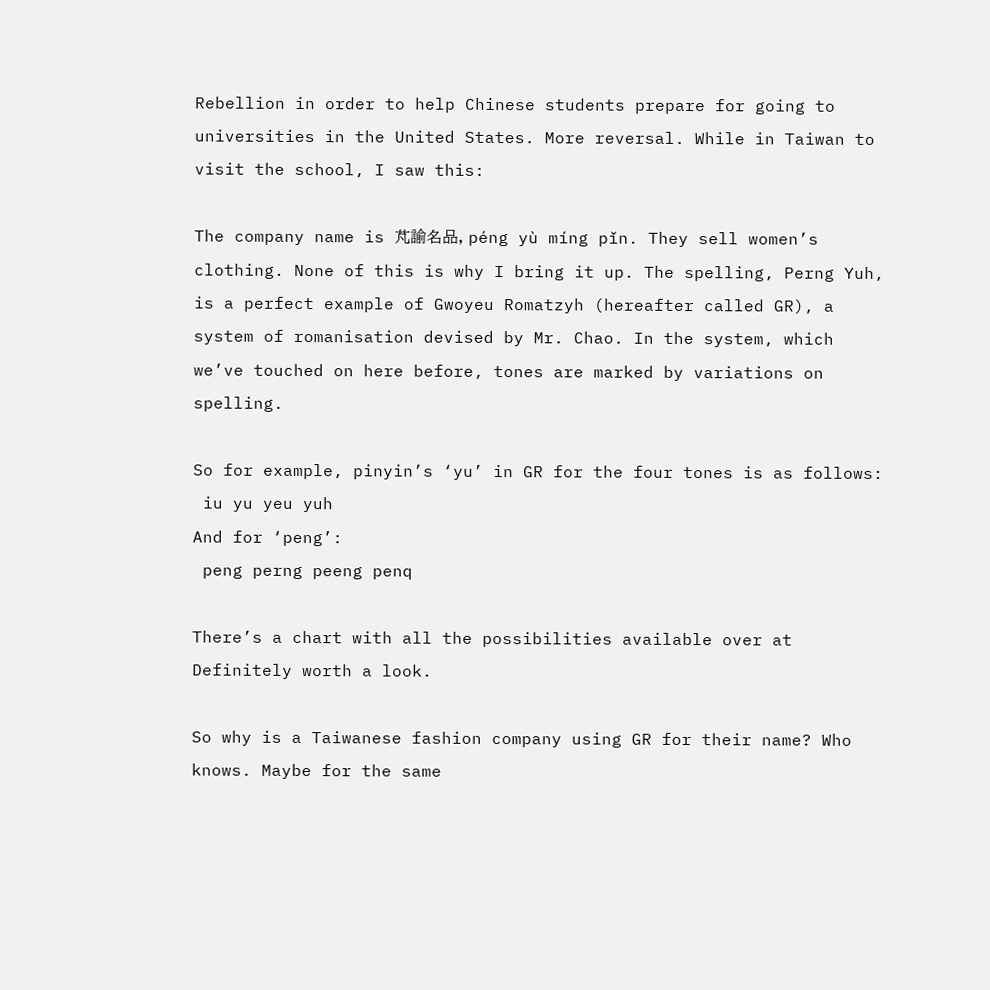Rebellion in order to help Chinese students prepare for going to universities in the United States. More reversal. While in Taiwan to visit the school, I saw this:

The company name is 芃諭名品, péng yù míng pǐn. They sell women’s clothing. None of this is why I bring it up. The spelling, Perng Yuh, is a perfect example of Gwoyeu Romatzyh (hereafter called GR), a system of romanisation devised by Mr. Chao. In the system, which we’ve touched on here before, tones are marked by variations on spelling.

So for example, pinyin’s ‘yu’ in GR for the four tones is as follows:
 iu yu yeu yuh
And for ‘peng’:
 peng perng peeng penq

There’s a chart with all the possibilities available over at Definitely worth a look.

So why is a Taiwanese fashion company using GR for their name? Who knows. Maybe for the same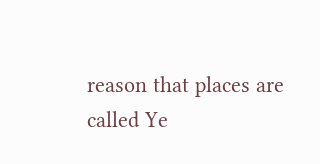reason that places are called Ye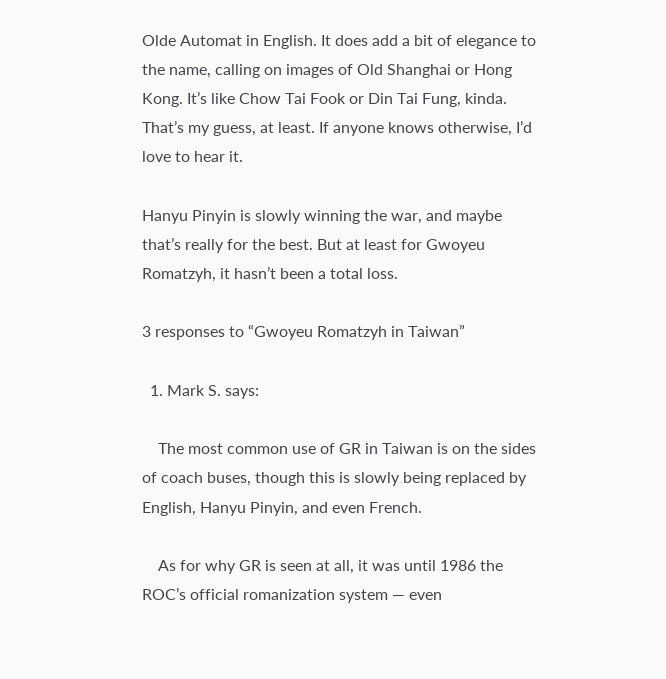Olde Automat in English. It does add a bit of elegance to the name, calling on images of Old Shanghai or Hong Kong. It’s like Chow Tai Fook or Din Tai Fung, kinda. That’s my guess, at least. If anyone knows otherwise, I’d love to hear it.

Hanyu Pinyin is slowly winning the war, and maybe that’s really for the best. But at least for Gwoyeu Romatzyh, it hasn’t been a total loss.

3 responses to “Gwoyeu Romatzyh in Taiwan”

  1. Mark S. says:

    The most common use of GR in Taiwan is on the sides of coach buses, though this is slowly being replaced by English, Hanyu Pinyin, and even French.

    As for why GR is seen at all, it was until 1986 the ROC’s official romanization system — even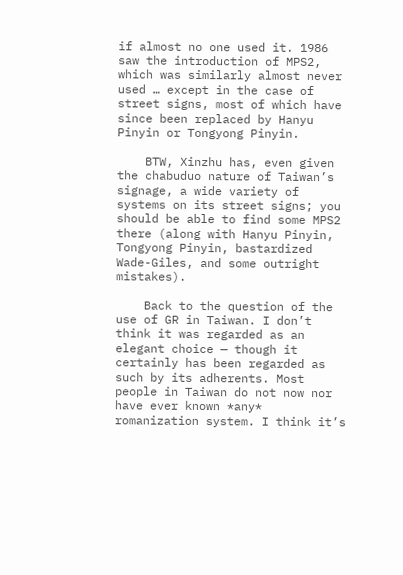if almost no one used it. 1986 saw the introduction of MPS2, which was similarly almost never used … except in the case of street signs, most of which have since been replaced by Hanyu Pinyin or Tongyong Pinyin.

    BTW, Xinzhu has, even given the chabuduo nature of Taiwan’s signage, a wide variety of systems on its street signs; you should be able to find some MPS2 there (along with Hanyu Pinyin, Tongyong Pinyin, bastardized Wade-Giles, and some outright mistakes).

    Back to the question of the use of GR in Taiwan. I don’t think it was regarded as an elegant choice — though it certainly has been regarded as such by its adherents. Most people in Taiwan do not now nor have ever known *any* romanization system. I think it’s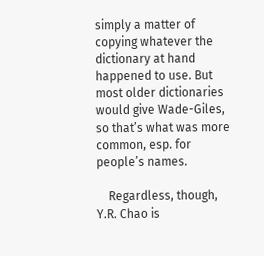simply a matter of copying whatever the dictionary at hand happened to use. But most older dictionaries would give Wade-Giles, so that’s what was more common, esp. for people’s names.

    Regardless, though, Y.R. Chao is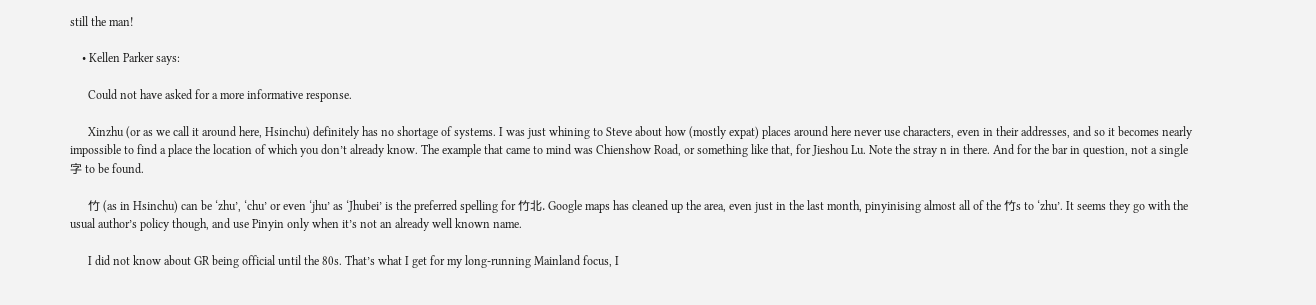still the man!

    • Kellen Parker says:

      Could not have asked for a more informative response.

      Xinzhu (or as we call it around here, Hsinchu) definitely has no shortage of systems. I was just whining to Steve about how (mostly expat) places around here never use characters, even in their addresses, and so it becomes nearly impossible to find a place the location of which you don’t already know. The example that came to mind was Chienshow Road, or something like that, for Jieshou Lu. Note the stray n in there. And for the bar in question, not a single 字 to be found.

      竹 (as in Hsinchu) can be ‘zhu’, ‘chu’ or even ‘jhu’ as ‘Jhubei’ is the preferred spelling for 竹北. Google maps has cleaned up the area, even just in the last month, pinyinising almost all of the 竹s to ‘zhu’. It seems they go with the usual author’s policy though, and use Pinyin only when it’s not an already well known name.

      I did not know about GR being official until the 80s. That’s what I get for my long-running Mainland focus, I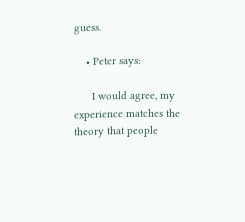guess.

    • Peter says:

      I would agree, my experience matches the theory that people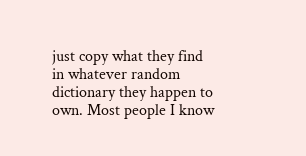just copy what they find in whatever random dictionary they happen to own. Most people I know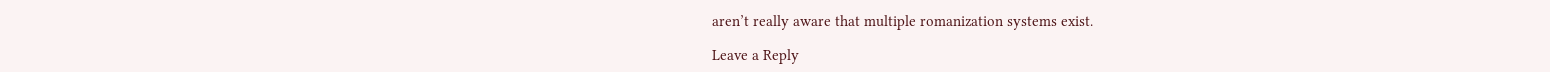aren’t really aware that multiple romanization systems exist.

Leave a Reply